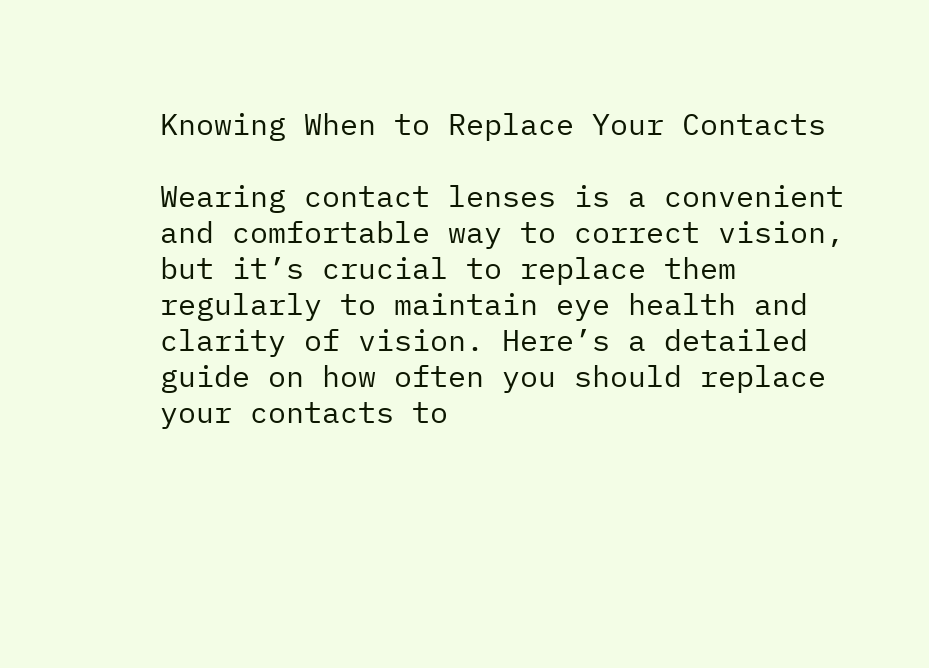Knowing When to Replace Your Contacts

Wearing contact lenses is a convenient and comfortable way to correct vision, but it’s crucial to replace them regularly to maintain eye health and clarity of vision. Here’s a detailed guide on how often you should replace your contacts to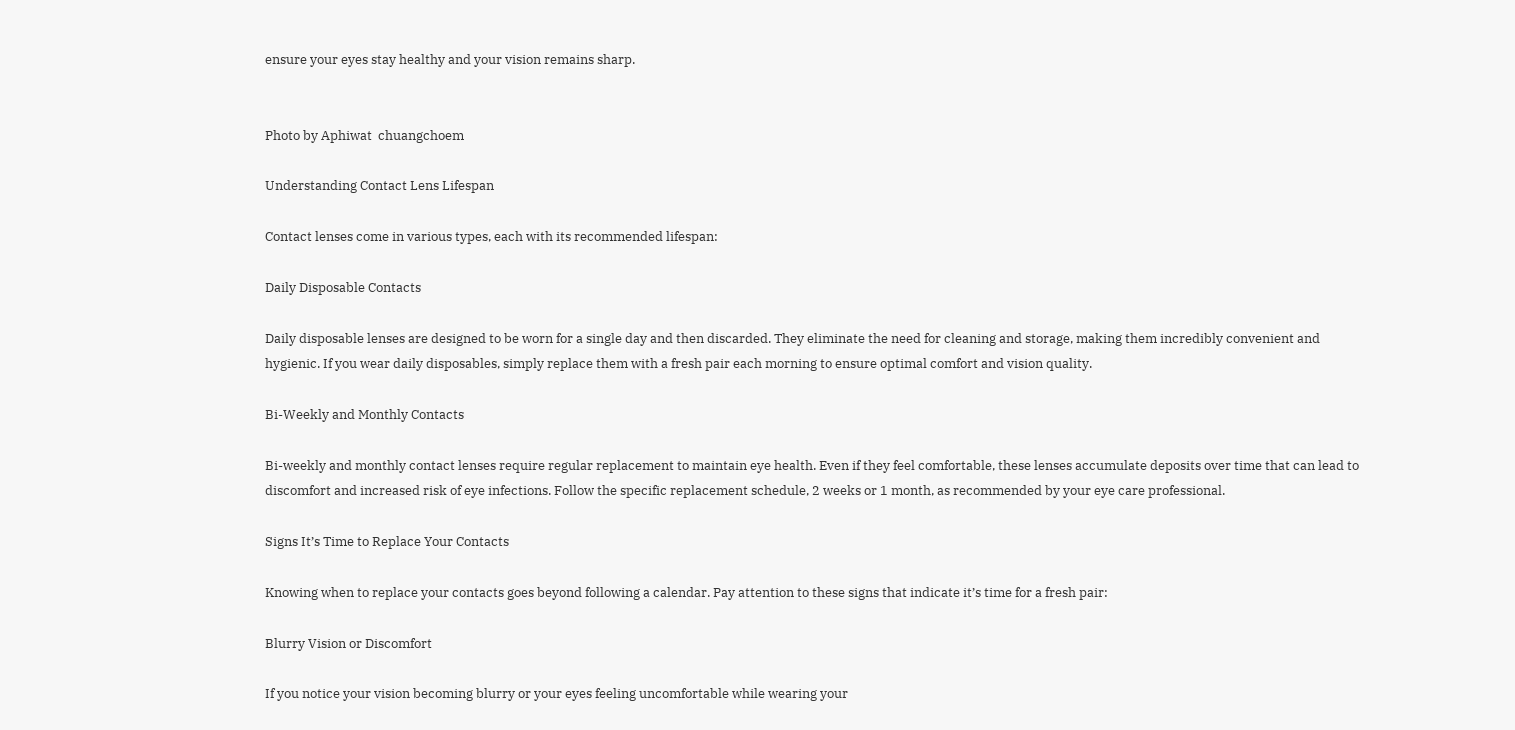ensure your eyes stay healthy and your vision remains sharp.


Photo by Aphiwat  chuangchoem

Understanding Contact Lens Lifespan

Contact lenses come in various types, each with its recommended lifespan:

Daily Disposable Contacts

Daily disposable lenses are designed to be worn for a single day and then discarded. They eliminate the need for cleaning and storage, making them incredibly convenient and hygienic. If you wear daily disposables, simply replace them with a fresh pair each morning to ensure optimal comfort and vision quality.

Bi-Weekly and Monthly Contacts

Bi-weekly and monthly contact lenses require regular replacement to maintain eye health. Even if they feel comfortable, these lenses accumulate deposits over time that can lead to discomfort and increased risk of eye infections. Follow the specific replacement schedule, 2 weeks or 1 month, as recommended by your eye care professional.

Signs It’s Time to Replace Your Contacts

Knowing when to replace your contacts goes beyond following a calendar. Pay attention to these signs that indicate it’s time for a fresh pair:

Blurry Vision or Discomfort

If you notice your vision becoming blurry or your eyes feeling uncomfortable while wearing your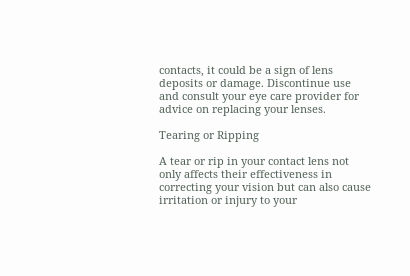contacts, it could be a sign of lens deposits or damage. Discontinue use and consult your eye care provider for advice on replacing your lenses.

Tearing or Ripping

A tear or rip in your contact lens not only affects their effectiveness in correcting your vision but can also cause irritation or injury to your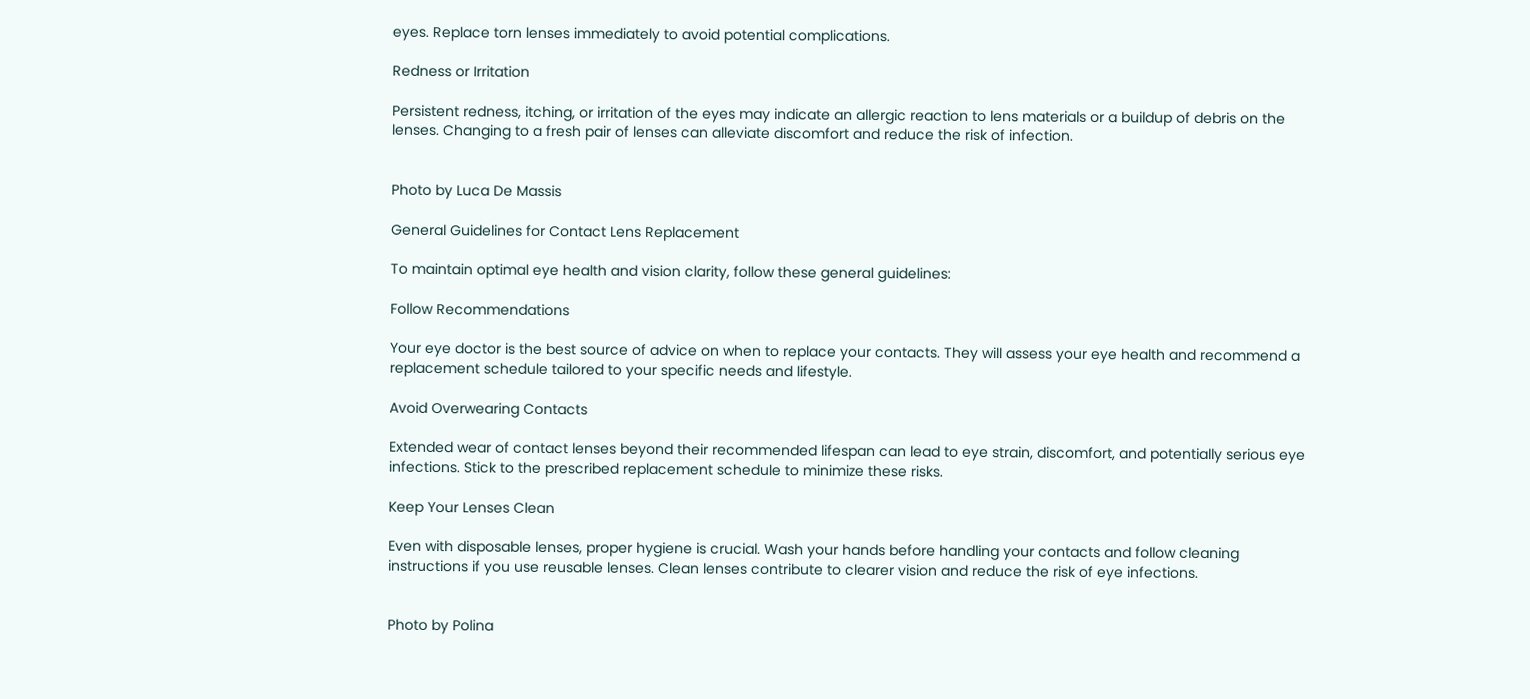eyes. Replace torn lenses immediately to avoid potential complications.

Redness or Irritation

Persistent redness, itching, or irritation of the eyes may indicate an allergic reaction to lens materials or a buildup of debris on the lenses. Changing to a fresh pair of lenses can alleviate discomfort and reduce the risk of infection.


Photo by Luca De Massis

General Guidelines for Contact Lens Replacement

To maintain optimal eye health and vision clarity, follow these general guidelines:

Follow Recommendations

Your eye doctor is the best source of advice on when to replace your contacts. They will assess your eye health and recommend a replacement schedule tailored to your specific needs and lifestyle.

Avoid Overwearing Contacts

Extended wear of contact lenses beyond their recommended lifespan can lead to eye strain, discomfort, and potentially serious eye infections. Stick to the prescribed replacement schedule to minimize these risks.

Keep Your Lenses Clean

Even with disposable lenses, proper hygiene is crucial. Wash your hands before handling your contacts and follow cleaning instructions if you use reusable lenses. Clean lenses contribute to clearer vision and reduce the risk of eye infections.


Photo by Polina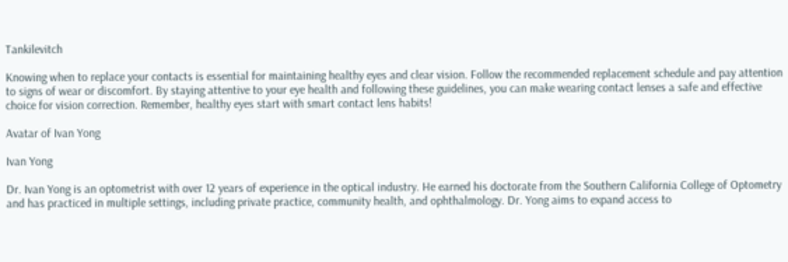Tankilevitch

Knowing when to replace your contacts is essential for maintaining healthy eyes and clear vision. Follow the recommended replacement schedule and pay attention to signs of wear or discomfort. By staying attentive to your eye health and following these guidelines, you can make wearing contact lenses a safe and effective choice for vision correction. Remember, healthy eyes start with smart contact lens habits!

Avatar of Ivan Yong

Ivan Yong

Dr. Ivan Yong is an optometrist with over 12 years of experience in the optical industry. He earned his doctorate from the Southern California College of Optometry and has practiced in multiple settings, including private practice, community health, and ophthalmology. Dr. Yong aims to expand access to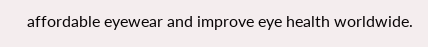affordable eyewear and improve eye health worldwide.